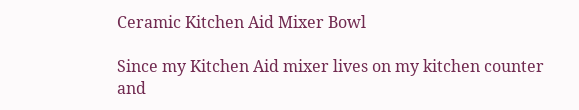Ceramic Kitchen Aid Mixer Bowl

Since my Kitchen Aid mixer lives on my kitchen counter and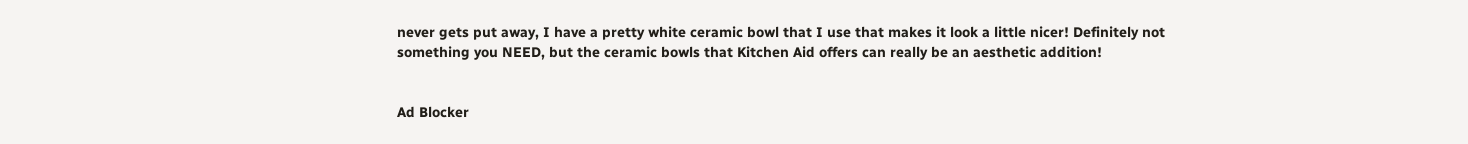never gets put away, I have a pretty white ceramic bowl that I use that makes it look a little nicer! Definitely not something you NEED, but the ceramic bowls that Kitchen Aid offers can really be an aesthetic addition!


Ad Blocker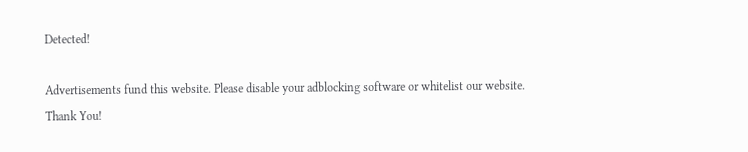Detected!

Advertisements fund this website. Please disable your adblocking software or whitelist our website.
Thank You!